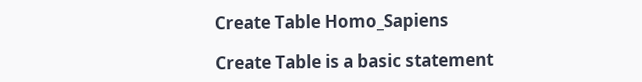Create Table Homo_Sapiens

Create Table is a basic statement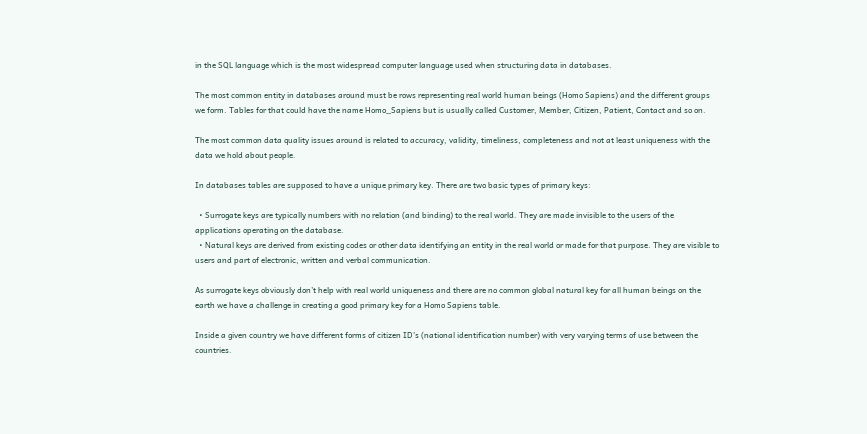in the SQL language which is the most widespread computer language used when structuring data in databases.

The most common entity in databases around must be rows representing real world human beings (Homo Sapiens) and the different groups we form. Tables for that could have the name Homo_Sapiens but is usually called Customer, Member, Citizen, Patient, Contact and so on.

The most common data quality issues around is related to accuracy, validity, timeliness, completeness and not at least uniqueness with the data we hold about people.

In databases tables are supposed to have a unique primary key. There are two basic types of primary keys:

  • Surrogate keys are typically numbers with no relation (and binding) to the real world. They are made invisible to the users of the applications operating on the database.
  • Natural keys are derived from existing codes or other data identifying an entity in the real world or made for that purpose. They are visible to users and part of electronic, written and verbal communication.

As surrogate keys obviously don’t help with real world uniqueness and there are no common global natural key for all human beings on the earth we have a challenge in creating a good primary key for a Homo Sapiens table.

Inside a given country we have different forms of citizen ID’s (national identification number) with very varying terms of use between the countries.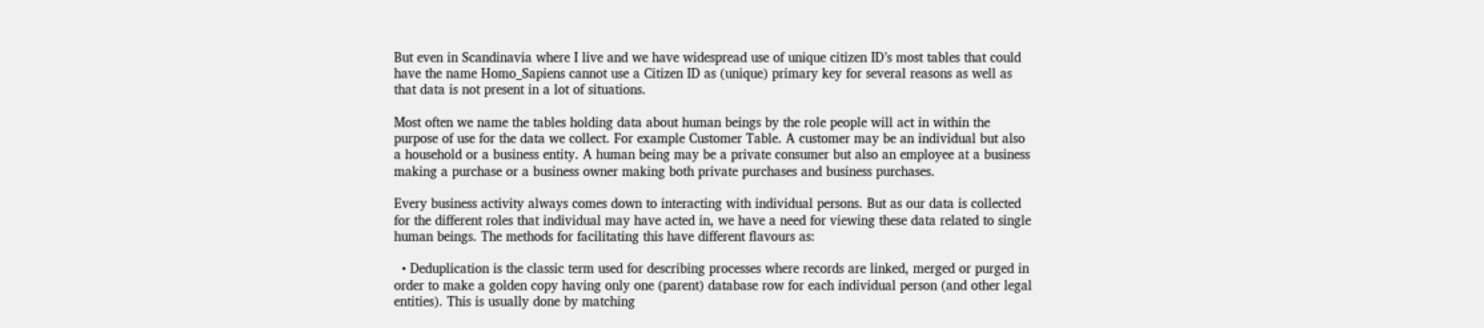But even in Scandinavia where I live and we have widespread use of unique citizen ID’s most tables that could have the name Homo_Sapiens cannot use a Citizen ID as (unique) primary key for several reasons as well as that data is not present in a lot of situations.

Most often we name the tables holding data about human beings by the role people will act in within the purpose of use for the data we collect. For example Customer Table. A customer may be an individual but also a household or a business entity. A human being may be a private consumer but also an employee at a business making a purchase or a business owner making both private purchases and business purchases.

Every business activity always comes down to interacting with individual persons. But as our data is collected for the different roles that individual may have acted in, we have a need for viewing these data related to single human beings. The methods for facilitating this have different flavours as:

  • Deduplication is the classic term used for describing processes where records are linked, merged or purged in order to make a golden copy having only one (parent) database row for each individual person (and other legal entities). This is usually done by matching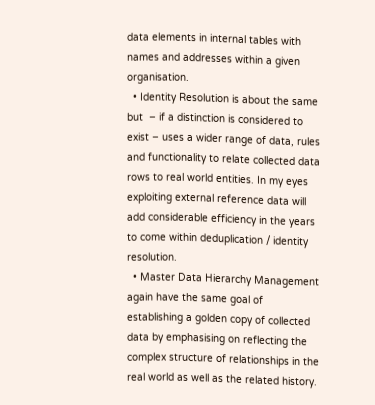data elements in internal tables with names and addresses within a given organisation.
  • Identity Resolution is about the same but  – if a distinction is considered to exist – uses a wider range of data, rules and functionality to relate collected data rows to real world entities. In my eyes exploiting external reference data will add considerable efficiency in the years to come within deduplication / identity resolution.
  • Master Data Hierarchy Management again have the same goal of establishing a golden copy of collected data by emphasising on reflecting the complex structure of relationships in the real world as well as the related history.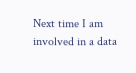Next time I am involved in a data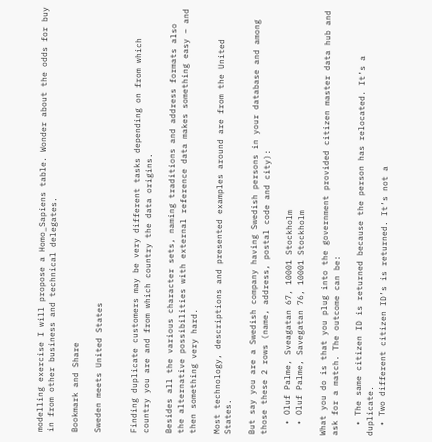modelling exercise I will propose a Homo_Sapiens table. Wonder about the odds for buy in from other business and technical delegates.

Bookmark and Share

Sweden meets United States


Finding duplicate customers may be very different tasks depending on from which country you are and from which country the data origins.

Besides all the various character sets, naming traditions and address formats also the alternative possibilities with external reference data makes something easy – and then something very hard.

Most technology, descriptions and presented examples around are from the United States.

But say you are a Swedish company having Swedish persons in your database and among those these 2 rows (name, address, postal code and city):

  • Oluf Palme, Sveagatan 67, 10001 Stockholm
  • Oluf Palme, Savegatan 76, 10001 Stockholm

What you do is that you plug into the government provided citizen master data hub and ask for a match. The outcome can be:

  • The same citizen ID is returned because the person has relocated. It’s a duplicate.
  • Two different citizen ID’s is returned. It’s not a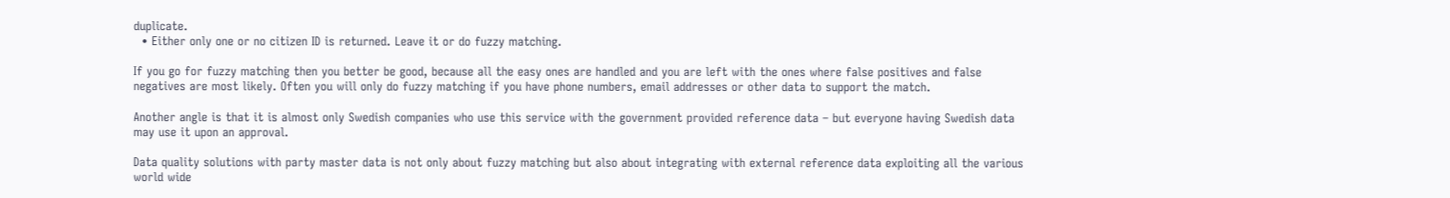duplicate.
  • Either only one or no citizen ID is returned. Leave it or do fuzzy matching.

If you go for fuzzy matching then you better be good, because all the easy ones are handled and you are left with the ones where false positives and false negatives are most likely. Often you will only do fuzzy matching if you have phone numbers, email addresses or other data to support the match.

Another angle is that it is almost only Swedish companies who use this service with the government provided reference data – but everyone having Swedish data may use it upon an approval.

Data quality solutions with party master data is not only about fuzzy matching but also about integrating with external reference data exploiting all the various world wide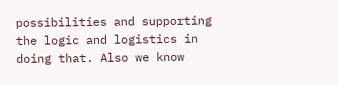possibilities and supporting the logic and logistics in doing that. Also we know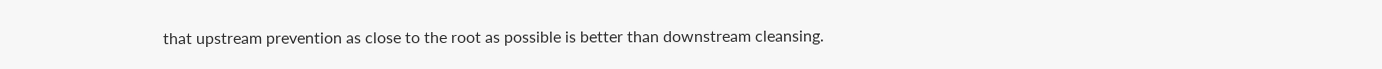that upstream prevention as close to the root as possible is better than downstream cleansing.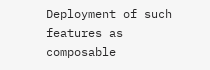Deployment of such features as composable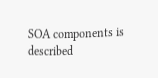SOA components is described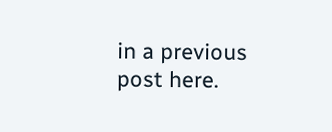in a previous post here.